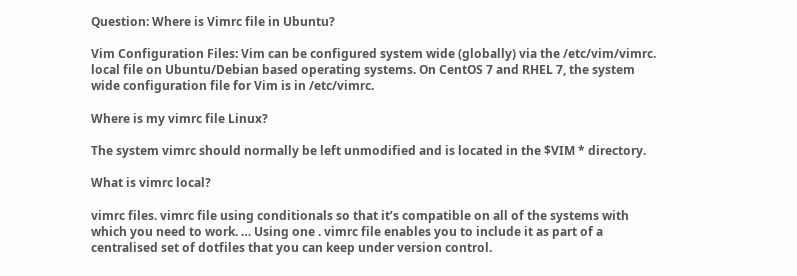Question: Where is Vimrc file in Ubuntu?

Vim Configuration Files: Vim can be configured system wide (globally) via the /etc/vim/vimrc. local file on Ubuntu/Debian based operating systems. On CentOS 7 and RHEL 7, the system wide configuration file for Vim is in /etc/vimrc.

Where is my vimrc file Linux?

The system vimrc should normally be left unmodified and is located in the $VIM * directory.

What is vimrc local?

vimrc files. vimrc file using conditionals so that it’s compatible on all of the systems with which you need to work. … Using one . vimrc file enables you to include it as part of a centralised set of dotfiles that you can keep under version control.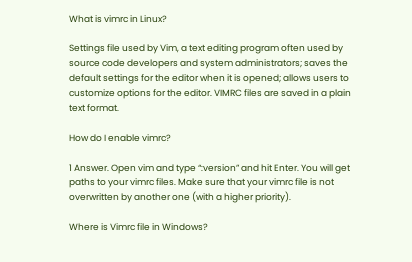What is vimrc in Linux?

Settings file used by Vim, a text editing program often used by source code developers and system administrators; saves the default settings for the editor when it is opened; allows users to customize options for the editor. VIMRC files are saved in a plain text format.

How do I enable vimrc?

1 Answer. Open vim and type “:version” and hit Enter. You will get paths to your vimrc files. Make sure that your vimrc file is not overwritten by another one (with a higher priority).

Where is Vimrc file in Windows?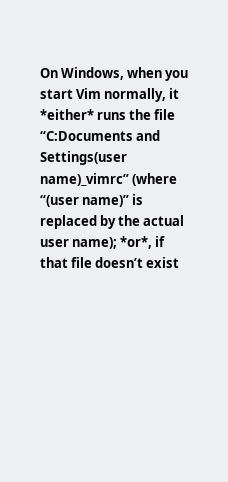On Windows, when you start Vim normally, it *either* runs the file “C:Documents and Settings(user name)_vimrc” (where “(user name)” is replaced by the actual user name); *or*, if that file doesn’t exist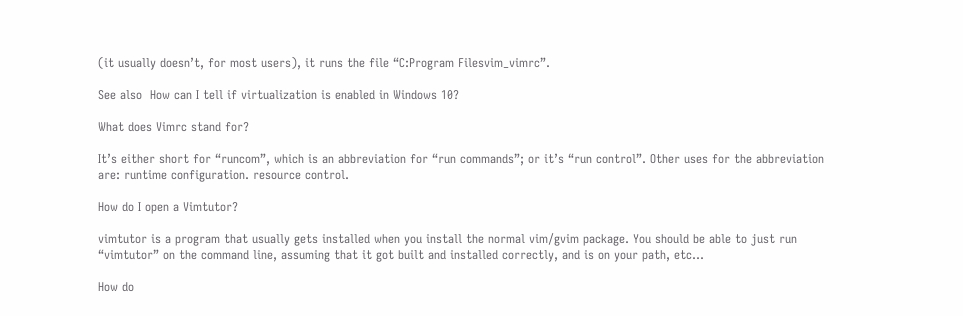(it usually doesn’t, for most users), it runs the file “C:Program Filesvim_vimrc”.

See also  How can I tell if virtualization is enabled in Windows 10?

What does Vimrc stand for?

It’s either short for “runcom”, which is an abbreviation for “run commands”; or it’s “run control”. Other uses for the abbreviation are: runtime configuration. resource control.

How do I open a Vimtutor?

vimtutor is a program that usually gets installed when you install the normal vim/gvim package. You should be able to just run “vimtutor” on the command line, assuming that it got built and installed correctly, and is on your path, etc…

How do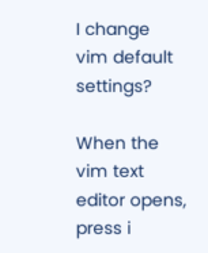I change vim default settings?

When the vim text editor opens, press i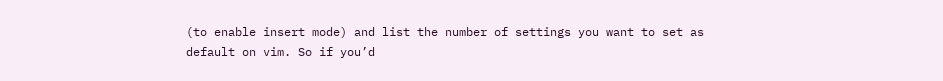(to enable insert mode) and list the number of settings you want to set as default on vim. So if you’d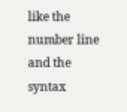like the number line and the syntax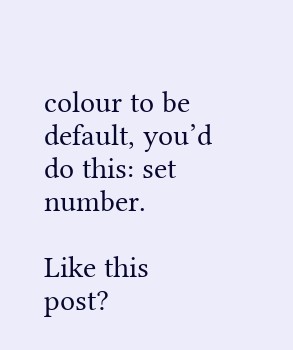colour to be default, you’d do this: set number.

Like this post?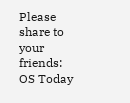Please share to your friends:
OS Today